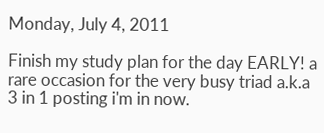Monday, July 4, 2011

Finish my study plan for the day EARLY! a rare occasion for the very busy triad a.k.a 3 in 1 posting i'm in now.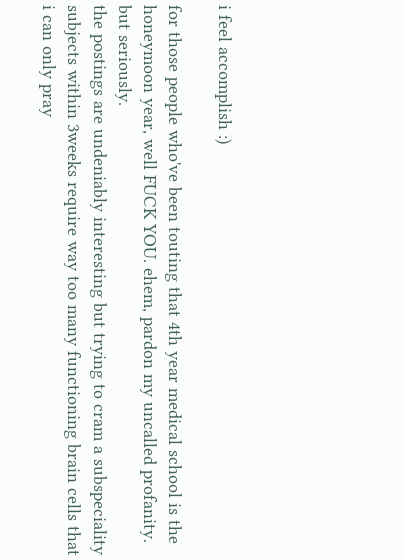i feel accomplish :)

for those people who've been touting that 4th year medical school is the honeymoon year, well FUCK YOU. ehem, pardon my uncalled profanity. but seriously.
the postings are undeniably interesting but trying to cram a subspeciality subjects within 3weeks require way too many functioning brain cells that i can only pray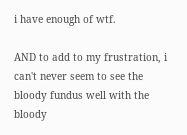i have enough of wtf.

AND to add to my frustration, i can't never seem to see the bloody fundus well with the bloody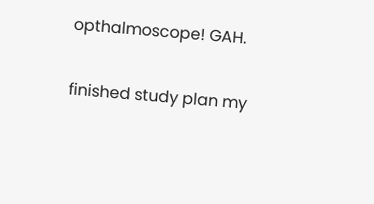opthalmoscope! GAH.

finished study plan my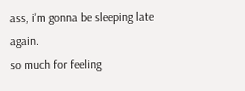ass, i'm gonna be sleeping late again.
so much for feeling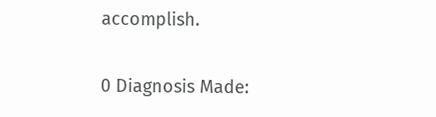accomplish.

0 Diagnosis Made: